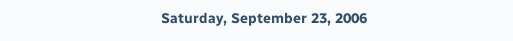Saturday, September 23, 2006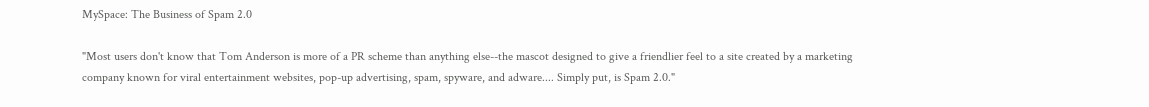MySpace: The Business of Spam 2.0

"Most users don't know that Tom Anderson is more of a PR scheme than anything else--the mascot designed to give a friendlier feel to a site created by a marketing company known for viral entertainment websites, pop-up advertising, spam, spyware, and adware.... Simply put, is Spam 2.0."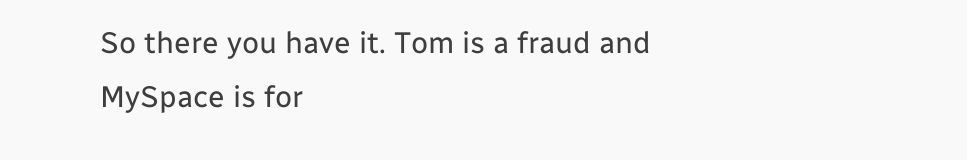So there you have it. Tom is a fraud and MySpace is for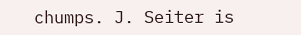chumps. J. Seiter is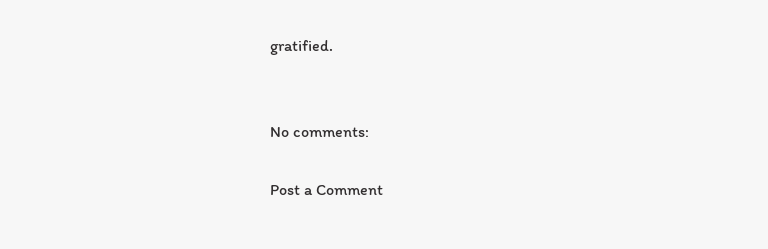gratified.


No comments:

Post a Comment